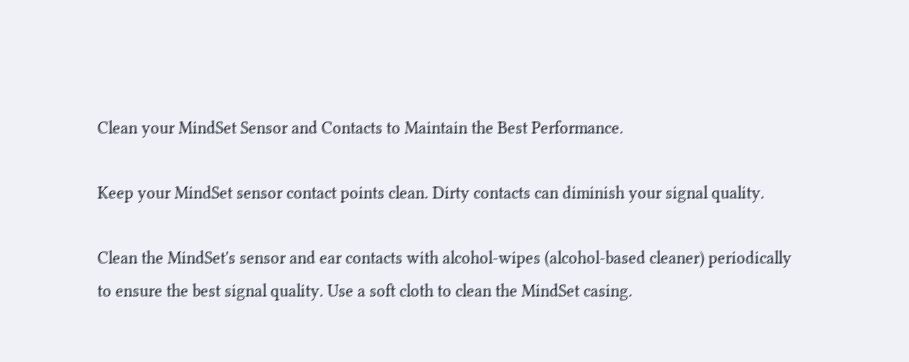Clean your MindSet Sensor and Contacts to Maintain the Best Performance.

Keep your MindSet sensor contact points clean. Dirty contacts can diminish your signal quality.

Clean the MindSet's sensor and ear contacts with alcohol-wipes (alcohol-based cleaner) periodically to ensure the best signal quality. Use a soft cloth to clean the MindSet casing.